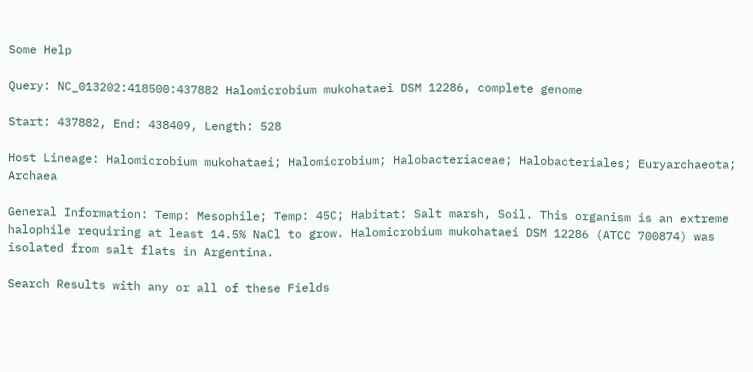Some Help

Query: NC_013202:418500:437882 Halomicrobium mukohataei DSM 12286, complete genome

Start: 437882, End: 438409, Length: 528

Host Lineage: Halomicrobium mukohataei; Halomicrobium; Halobacteriaceae; Halobacteriales; Euryarchaeota; Archaea

General Information: Temp: Mesophile; Temp: 45C; Habitat: Salt marsh, Soil. This organism is an extreme halophile requiring at least 14.5% NaCl to grow. Halomicrobium mukohataei DSM 12286 (ATCC 700874) was isolated from salt flats in Argentina.

Search Results with any or all of these Fields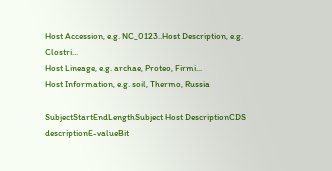Host Accession, e.g. NC_0123..Host Description, e.g. Clostri...
Host Lineage, e.g. archae, Proteo, Firmi...
Host Information, e.g. soil, Thermo, Russia

SubjectStartEndLengthSubject Host DescriptionCDS descriptionE-valueBit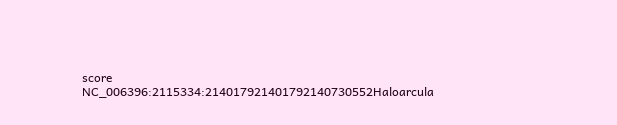score
NC_006396:2115334:214017921401792140730552Haloarcula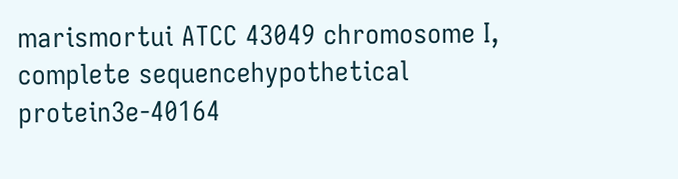marismortui ATCC 43049 chromosome I, complete sequencehypothetical protein3e-40164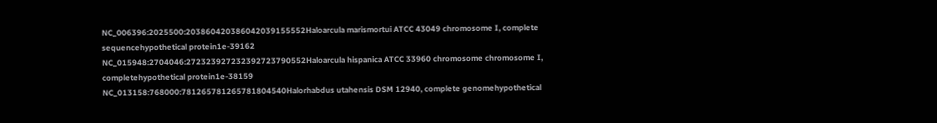NC_006396:2025500:203860420386042039155552Haloarcula marismortui ATCC 43049 chromosome I, complete sequencehypothetical protein1e-39162
NC_015948:2704046:272323927232392723790552Haloarcula hispanica ATCC 33960 chromosome chromosome I, completehypothetical protein1e-38159
NC_013158:768000:781265781265781804540Halorhabdus utahensis DSM 12940, complete genomehypothetical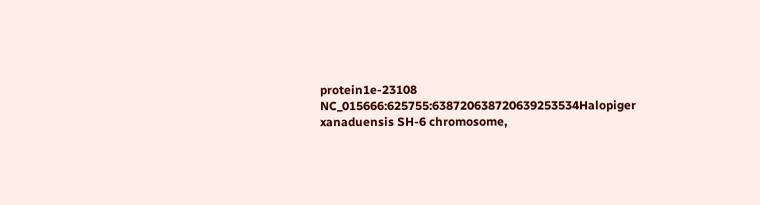protein1e-23108
NC_015666:625755:638720638720639253534Halopiger xanaduensis SH-6 chromosome,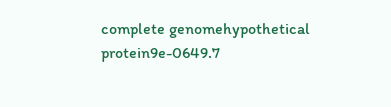complete genomehypothetical protein9e-0649.7